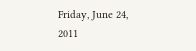Friday, June 24, 2011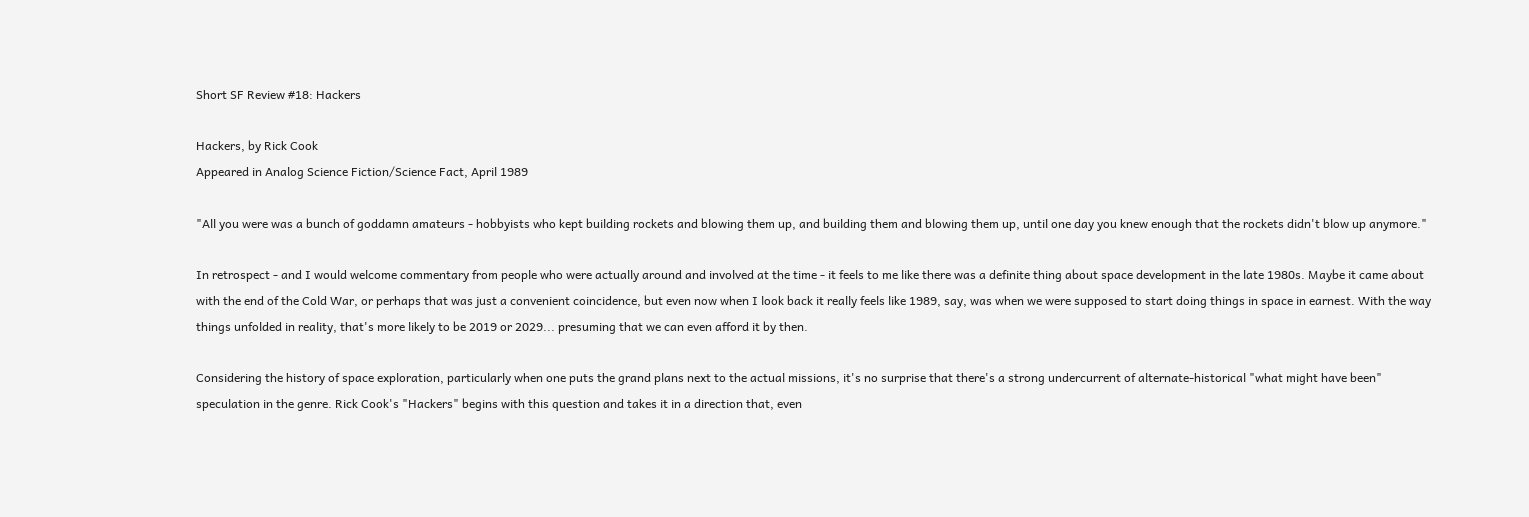Short SF Review #18: Hackers

Hackers, by Rick Cook
Appeared in Analog Science Fiction/Science Fact, April 1989

"All you were was a bunch of goddamn amateurs - hobbyists who kept building rockets and blowing them up, and building them and blowing them up, until one day you knew enough that the rockets didn't blow up anymore."

In retrospect - and I would welcome commentary from people who were actually around and involved at the time - it feels to me like there was a definite thing about space development in the late 1980s. Maybe it came about with the end of the Cold War, or perhaps that was just a convenient coincidence, but even now when I look back it really feels like 1989, say, was when we were supposed to start doing things in space in earnest. With the way things unfolded in reality, that's more likely to be 2019 or 2029... presuming that we can even afford it by then.

Considering the history of space exploration, particularly when one puts the grand plans next to the actual missions, it's no surprise that there's a strong undercurrent of alternate-historical "what might have been" speculation in the genre. Rick Cook's "Hackers" begins with this question and takes it in a direction that, even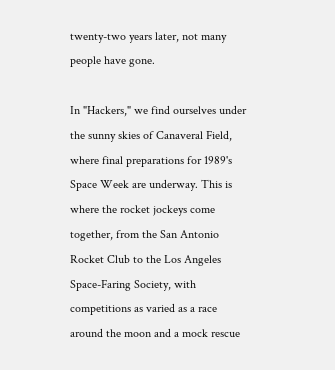twenty-two years later, not many people have gone.

In "Hackers," we find ourselves under the sunny skies of Canaveral Field, where final preparations for 1989's Space Week are underway. This is where the rocket jockeys come together, from the San Antonio Rocket Club to the Los Angeles Space-Faring Society, with competitions as varied as a race around the moon and a mock rescue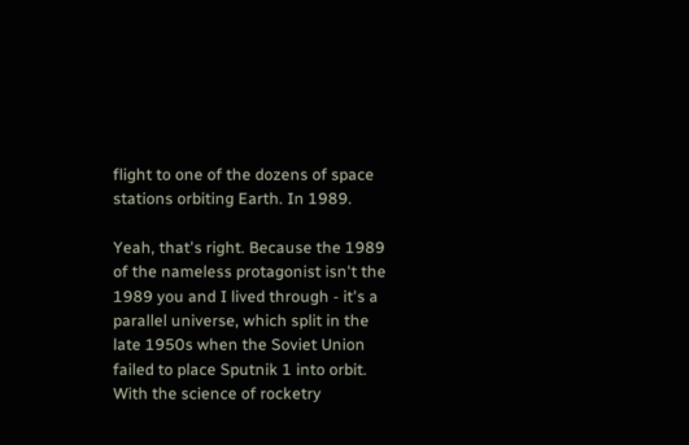flight to one of the dozens of space stations orbiting Earth. In 1989.

Yeah, that's right. Because the 1989 of the nameless protagonist isn't the 1989 you and I lived through - it's a parallel universe, which split in the late 1950s when the Soviet Union failed to place Sputnik 1 into orbit. With the science of rocketry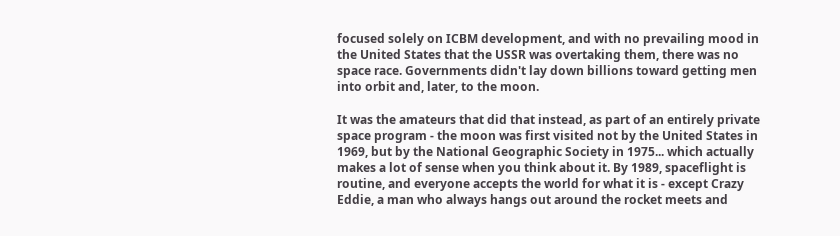focused solely on ICBM development, and with no prevailing mood in the United States that the USSR was overtaking them, there was no space race. Governments didn't lay down billions toward getting men into orbit and, later, to the moon.

It was the amateurs that did that instead, as part of an entirely private space program - the moon was first visited not by the United States in 1969, but by the National Geographic Society in 1975... which actually makes a lot of sense when you think about it. By 1989, spaceflight is routine, and everyone accepts the world for what it is - except Crazy Eddie, a man who always hangs out around the rocket meets and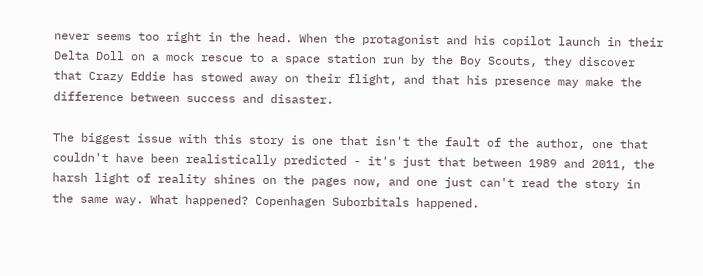never seems too right in the head. When the protagonist and his copilot launch in their Delta Doll on a mock rescue to a space station run by the Boy Scouts, they discover that Crazy Eddie has stowed away on their flight, and that his presence may make the difference between success and disaster.

The biggest issue with this story is one that isn't the fault of the author, one that couldn't have been realistically predicted - it's just that between 1989 and 2011, the harsh light of reality shines on the pages now, and one just can't read the story in the same way. What happened? Copenhagen Suborbitals happened.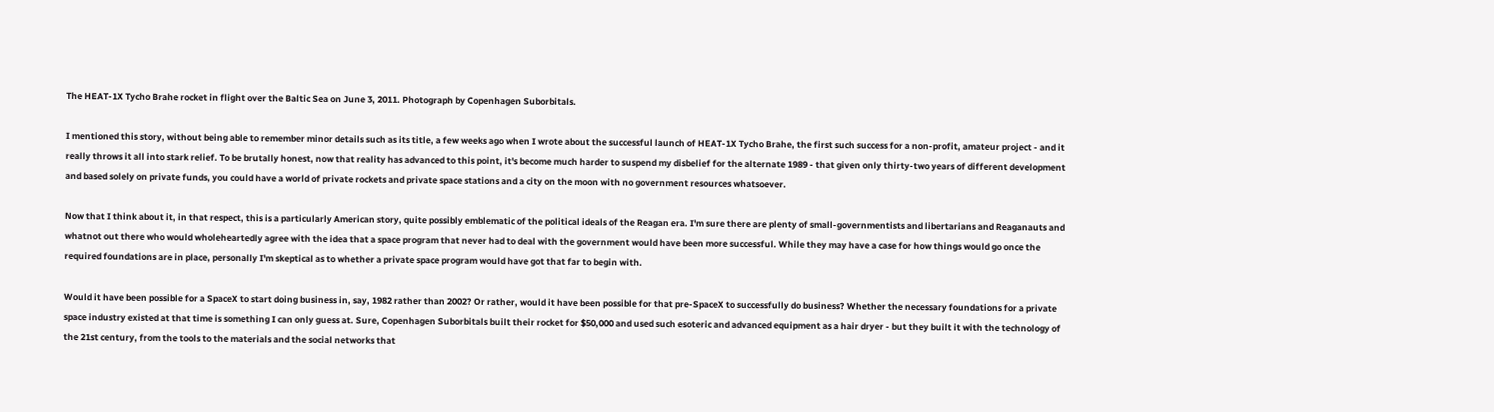The HEAT-1X Tycho Brahe rocket in flight over the Baltic Sea on June 3, 2011. Photograph by Copenhagen Suborbitals.

I mentioned this story, without being able to remember minor details such as its title, a few weeks ago when I wrote about the successful launch of HEAT-1X Tycho Brahe, the first such success for a non-profit, amateur project - and it really throws it all into stark relief. To be brutally honest, now that reality has advanced to this point, it's become much harder to suspend my disbelief for the alternate 1989 - that given only thirty-two years of different development and based solely on private funds, you could have a world of private rockets and private space stations and a city on the moon with no government resources whatsoever.

Now that I think about it, in that respect, this is a particularly American story, quite possibly emblematic of the political ideals of the Reagan era. I'm sure there are plenty of small-governmentists and libertarians and Reaganauts and whatnot out there who would wholeheartedly agree with the idea that a space program that never had to deal with the government would have been more successful. While they may have a case for how things would go once the required foundations are in place, personally I'm skeptical as to whether a private space program would have got that far to begin with.

Would it have been possible for a SpaceX to start doing business in, say, 1982 rather than 2002? Or rather, would it have been possible for that pre-SpaceX to successfully do business? Whether the necessary foundations for a private space industry existed at that time is something I can only guess at. Sure, Copenhagen Suborbitals built their rocket for $50,000 and used such esoteric and advanced equipment as a hair dryer - but they built it with the technology of the 21st century, from the tools to the materials and the social networks that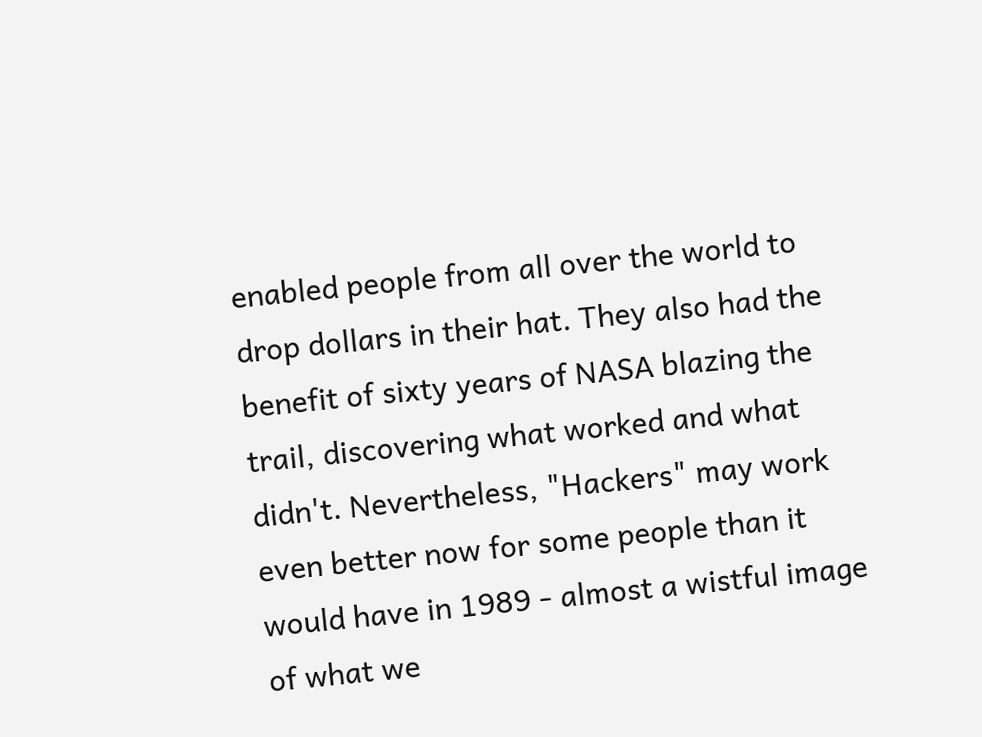enabled people from all over the world to drop dollars in their hat. They also had the benefit of sixty years of NASA blazing the trail, discovering what worked and what didn't. Nevertheless, "Hackers" may work even better now for some people than it would have in 1989 - almost a wistful image of what we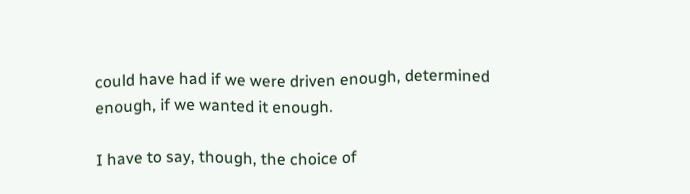could have had if we were driven enough, determined enough, if we wanted it enough.

I have to say, though, the choice of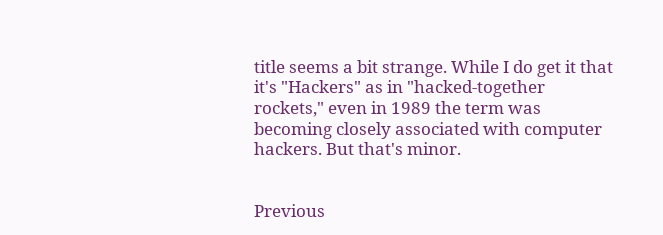title seems a bit strange. While I do get it that it's "Hackers" as in "hacked-together rockets," even in 1989 the term was becoming closely associated with computer hackers. But that's minor.


Previous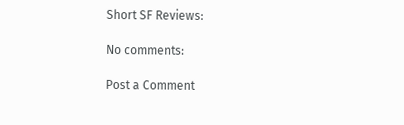Short SF Reviews:

No comments:

Post a Comment